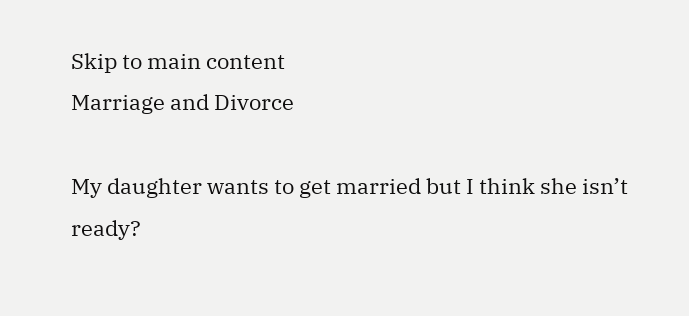Skip to main content
Marriage and Divorce

My daughter wants to get married but I think she isn’t ready?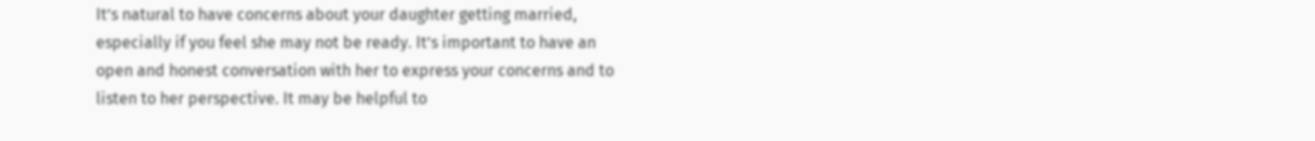It’s natural to have concerns about your daughter getting married, especially if you feel she may not be ready. It’s important to have an open and honest conversation with her to express your concerns and to listen to her perspective. It may be helpful to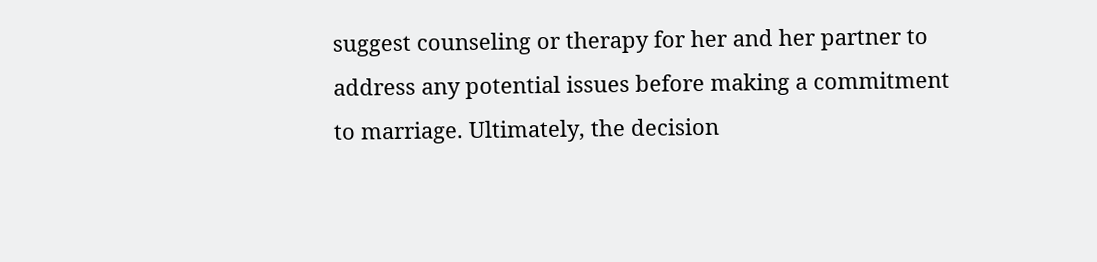suggest counseling or therapy for her and her partner to address any potential issues before making a commitment to marriage. Ultimately, the decision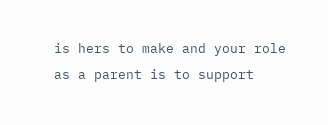is hers to make and your role as a parent is to support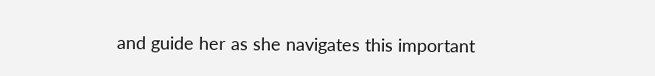and guide her as she navigates this important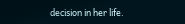decision in her life.